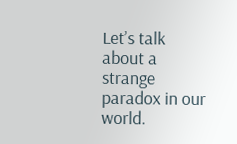Let’s talk about a strange paradox in our world.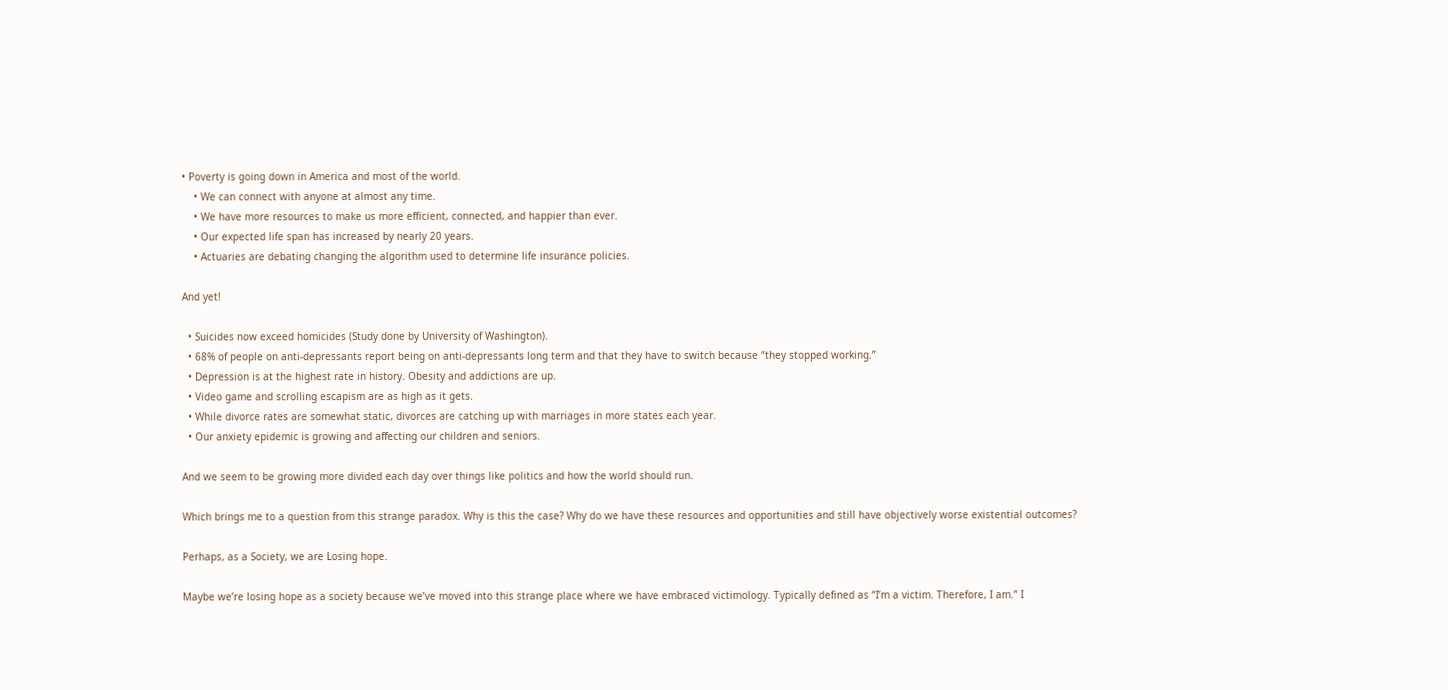• Poverty is going down in America and most of the world.
    • We can connect with anyone at almost any time.
    • We have more resources to make us more efficient, connected, and happier than ever.
    • Our expected life span has increased by nearly 20 years.
    • Actuaries are debating changing the algorithm used to determine life insurance policies.

And yet!

  • Suicides now exceed homicides (Study done by University of Washington).
  • 68% of people on anti-depressants report being on anti-depressants long term and that they have to switch because “they stopped working.”
  • Depression is at the highest rate in history. Obesity and addictions are up.
  • Video game and scrolling escapism are as high as it gets.
  • While divorce rates are somewhat static, divorces are catching up with marriages in more states each year.
  • Our anxiety epidemic is growing and affecting our children and seniors.

And we seem to be growing more divided each day over things like politics and how the world should run.

Which brings me to a question from this strange paradox. Why is this the case? Why do we have these resources and opportunities and still have objectively worse existential outcomes?

Perhaps, as a Society, we are Losing hope.

Maybe we’re losing hope as a society because we’ve moved into this strange place where we have embraced victimology. Typically defined as “I’m a victim. Therefore, I am.” I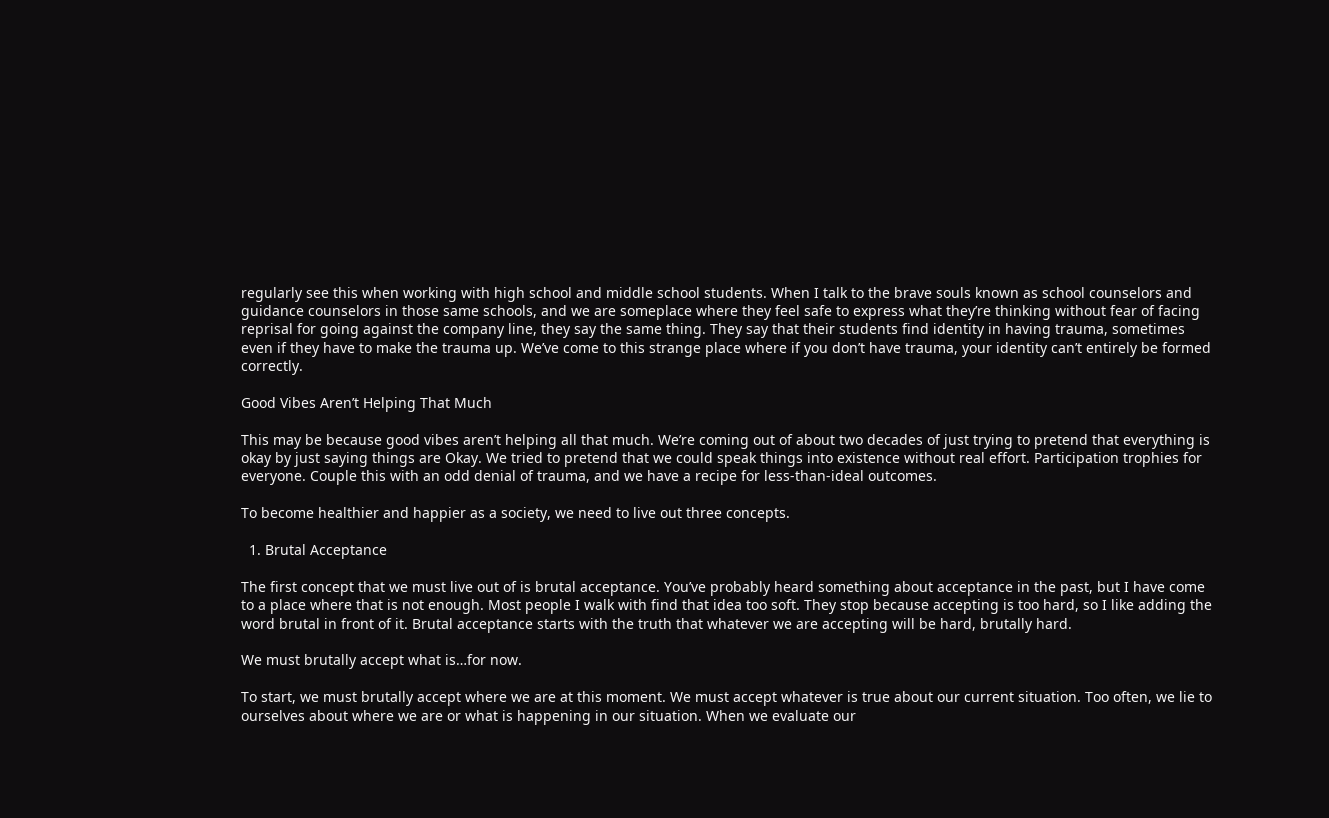regularly see this when working with high school and middle school students. When I talk to the brave souls known as school counselors and guidance counselors in those same schools, and we are someplace where they feel safe to express what they’re thinking without fear of facing reprisal for going against the company line, they say the same thing. They say that their students find identity in having trauma, sometimes even if they have to make the trauma up. We’ve come to this strange place where if you don’t have trauma, your identity can’t entirely be formed correctly.

Good Vibes Aren’t Helping That Much

This may be because good vibes aren’t helping all that much. We’re coming out of about two decades of just trying to pretend that everything is okay by just saying things are Okay. We tried to pretend that we could speak things into existence without real effort. Participation trophies for everyone. Couple this with an odd denial of trauma, and we have a recipe for less-than-ideal outcomes.

To become healthier and happier as a society, we need to live out three concepts.

  1. Brutal Acceptance

The first concept that we must live out of is brutal acceptance. You’ve probably heard something about acceptance in the past, but I have come to a place where that is not enough. Most people I walk with find that idea too soft. They stop because accepting is too hard, so I like adding the word brutal in front of it. Brutal acceptance starts with the truth that whatever we are accepting will be hard, brutally hard.

We must brutally accept what is…for now.

To start, we must brutally accept where we are at this moment. We must accept whatever is true about our current situation. Too often, we lie to ourselves about where we are or what is happening in our situation. When we evaluate our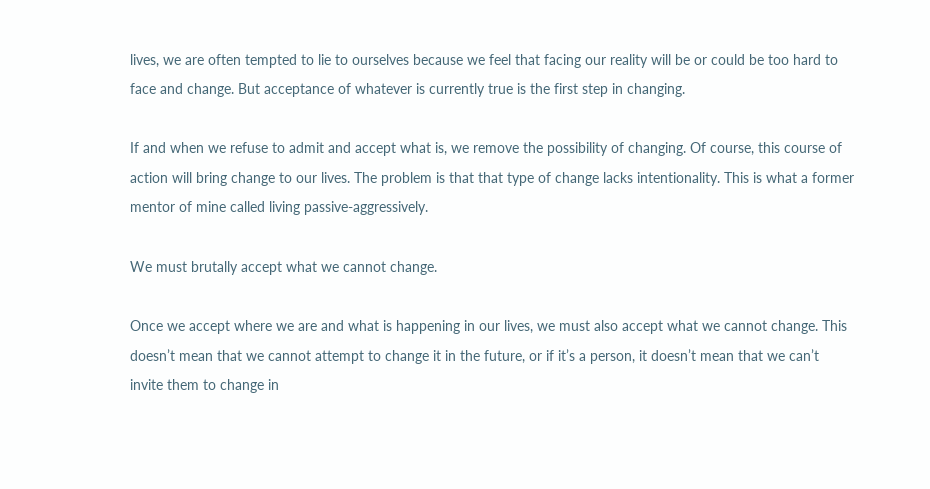lives, we are often tempted to lie to ourselves because we feel that facing our reality will be or could be too hard to face and change. But acceptance of whatever is currently true is the first step in changing.

If and when we refuse to admit and accept what is, we remove the possibility of changing. Of course, this course of action will bring change to our lives. The problem is that that type of change lacks intentionality. This is what a former mentor of mine called living passive-aggressively.

We must brutally accept what we cannot change.

Once we accept where we are and what is happening in our lives, we must also accept what we cannot change. This doesn’t mean that we cannot attempt to change it in the future, or if it’s a person, it doesn’t mean that we can’t invite them to change in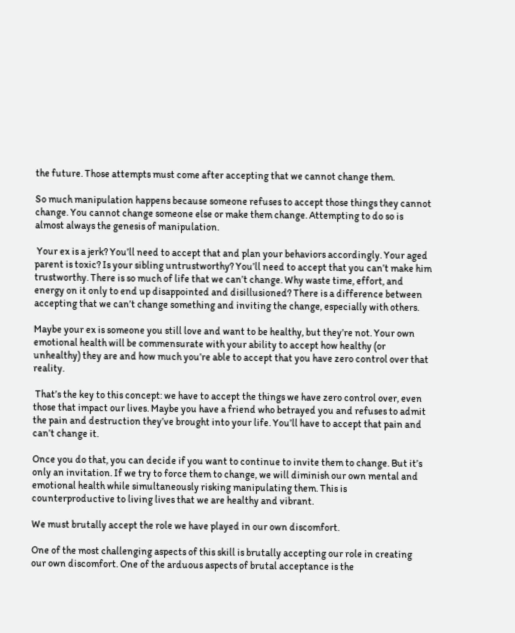the future. Those attempts must come after accepting that we cannot change them.

So much manipulation happens because someone refuses to accept those things they cannot change. You cannot change someone else or make them change. Attempting to do so is almost always the genesis of manipulation.

 Your ex is a jerk? You’ll need to accept that and plan your behaviors accordingly. Your aged parent is toxic? Is your sibling untrustworthy? You’ll need to accept that you can’t make him trustworthy. There is so much of life that we can’t change. Why waste time, effort, and energy on it only to end up disappointed and disillusioned? There is a difference between accepting that we can’t change something and inviting the change, especially with others.

Maybe your ex is someone you still love and want to be healthy, but they’re not. Your own emotional health will be commensurate with your ability to accept how healthy (or unhealthy) they are and how much you’re able to accept that you have zero control over that reality.

 That’s the key to this concept: we have to accept the things we have zero control over, even those that impact our lives. Maybe you have a friend who betrayed you and refuses to admit the pain and destruction they’ve brought into your life. You’ll have to accept that pain and can’t change it.

Once you do that, you can decide if you want to continue to invite them to change. But it’s only an invitation. If we try to force them to change, we will diminish our own mental and emotional health while simultaneously risking manipulating them. This is counterproductive to living lives that we are healthy and vibrant.

We must brutally accept the role we have played in our own discomfort.

One of the most challenging aspects of this skill is brutally accepting our role in creating our own discomfort. One of the arduous aspects of brutal acceptance is the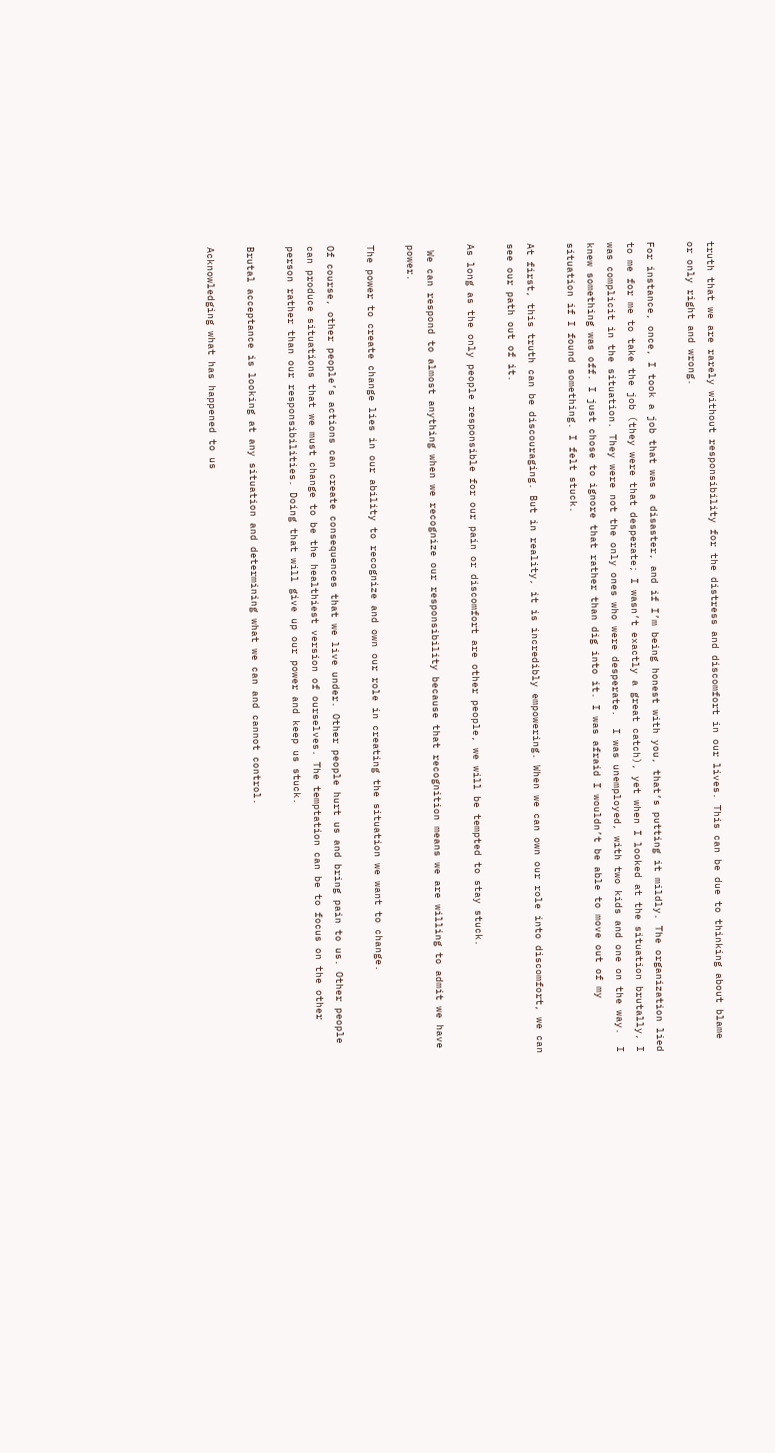truth that we are rarely without responsibility for the distress and discomfort in our lives. This can be due to thinking about blame or only right and wrong.

For instance, once, I took a job that was a disaster, and if I’m being honest with you, that’s putting it mildly. The organization lied to me for me to take the job (they were that desperate; I wasn’t exactly a great catch), yet when I looked at the situation brutally, I was complicit in the situation. They were not the only ones who were desperate.  I was unemployed, with two kids and one on the way.  I knew something was off. I just chose to ignore that rather than dig into it. I was afraid I wouldn’t be able to move out of my situation if I found something. I felt stuck.

At first, this truth can be discouraging. But in reality, it is incredibly empowering. When we can own our role into discomfort, we can see our path out of it.

As long as the only people responsible for our pain or discomfort are other people, we will be tempted to stay stuck.

 We can respond to almost anything when we recognize our responsibility because that recognition means we are willing to admit we have power.

The power to create change lies in our ability to recognize and own our role in creating the situation we want to change.

Of course, other people’s actions can create consequences that we live under. Other people hurt us and bring pain to us. Other people can produce situations that we must change to be the healthiest version of ourselves. The temptation can be to focus on the other person rather than our responsibilities. Doing that will give up our power and keep us stuck.

Brutal acceptance is looking at any situation and determining what we can and cannot control.

Acknowledging what has happened to us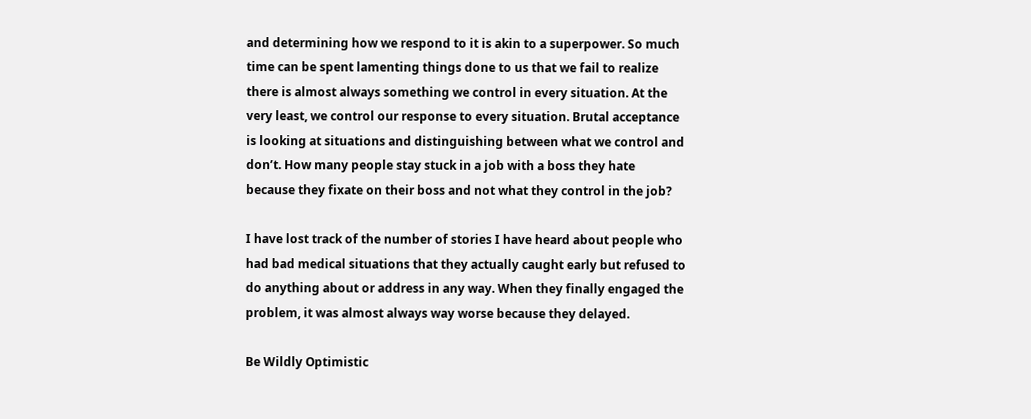and determining how we respond to it is akin to a superpower. So much time can be spent lamenting things done to us that we fail to realize there is almost always something we control in every situation. At the very least, we control our response to every situation. Brutal acceptance is looking at situations and distinguishing between what we control and don’t. How many people stay stuck in a job with a boss they hate because they fixate on their boss and not what they control in the job?

I have lost track of the number of stories I have heard about people who had bad medical situations that they actually caught early but refused to do anything about or address in any way. When they finally engaged the problem, it was almost always way worse because they delayed.

Be Wildly Optimistic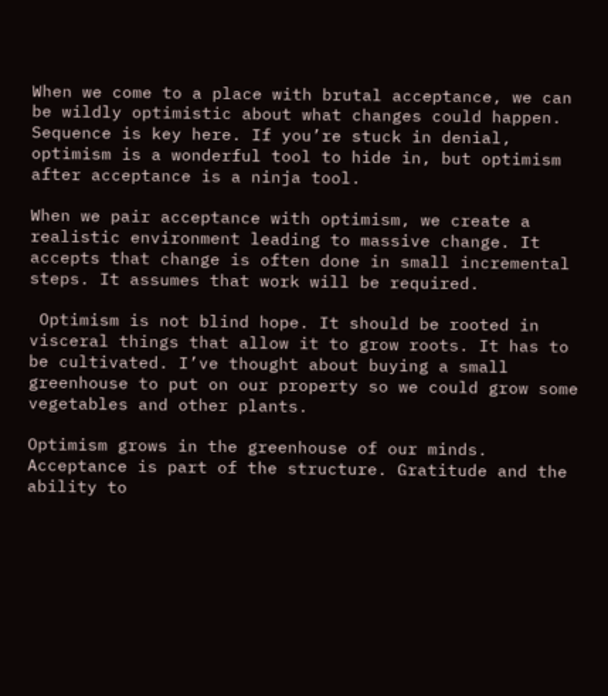When we come to a place with brutal acceptance, we can be wildly optimistic about what changes could happen. Sequence is key here. If you’re stuck in denial, optimism is a wonderful tool to hide in, but optimism after acceptance is a ninja tool.

When we pair acceptance with optimism, we create a realistic environment leading to massive change. It accepts that change is often done in small incremental steps. It assumes that work will be required.

 Optimism is not blind hope. It should be rooted in visceral things that allow it to grow roots. It has to be cultivated. I’ve thought about buying a small greenhouse to put on our property so we could grow some vegetables and other plants.

Optimism grows in the greenhouse of our minds. Acceptance is part of the structure. Gratitude and the ability to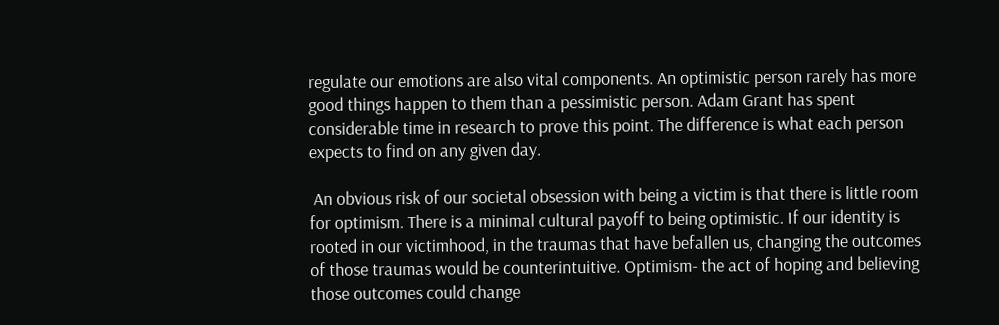regulate our emotions are also vital components. An optimistic person rarely has more good things happen to them than a pessimistic person. Adam Grant has spent considerable time in research to prove this point. The difference is what each person expects to find on any given day.

 An obvious risk of our societal obsession with being a victim is that there is little room for optimism. There is a minimal cultural payoff to being optimistic. If our identity is rooted in our victimhood, in the traumas that have befallen us, changing the outcomes of those traumas would be counterintuitive. Optimism- the act of hoping and believing those outcomes could change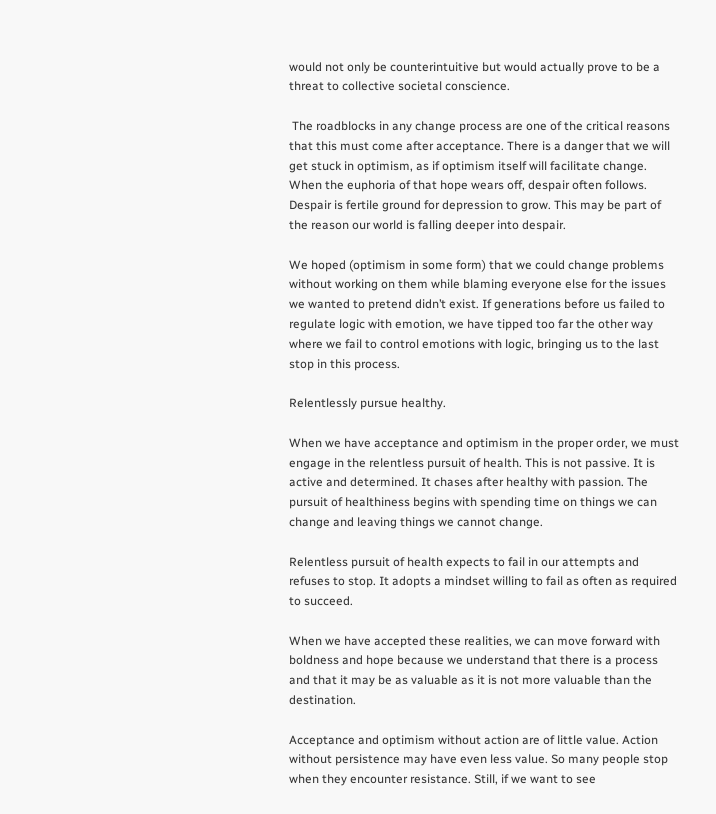would not only be counterintuitive but would actually prove to be a threat to collective societal conscience.

 The roadblocks in any change process are one of the critical reasons that this must come after acceptance. There is a danger that we will get stuck in optimism, as if optimism itself will facilitate change. When the euphoria of that hope wears off, despair often follows. Despair is fertile ground for depression to grow. This may be part of the reason our world is falling deeper into despair.

We hoped (optimism in some form) that we could change problems without working on them while blaming everyone else for the issues we wanted to pretend didn’t exist. If generations before us failed to regulate logic with emotion, we have tipped too far the other way where we fail to control emotions with logic, bringing us to the last stop in this process.

Relentlessly pursue healthy.

When we have acceptance and optimism in the proper order, we must engage in the relentless pursuit of health. This is not passive. It is active and determined. It chases after healthy with passion. The pursuit of healthiness begins with spending time on things we can change and leaving things we cannot change.

Relentless pursuit of health expects to fail in our attempts and refuses to stop. It adopts a mindset willing to fail as often as required to succeed.

When we have accepted these realities, we can move forward with boldness and hope because we understand that there is a process and that it may be as valuable as it is not more valuable than the destination.

Acceptance and optimism without action are of little value. Action without persistence may have even less value. So many people stop when they encounter resistance. Still, if we want to see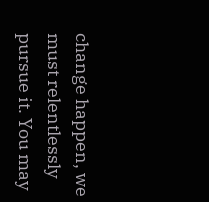change happen, we must relentlessly pursue it. You may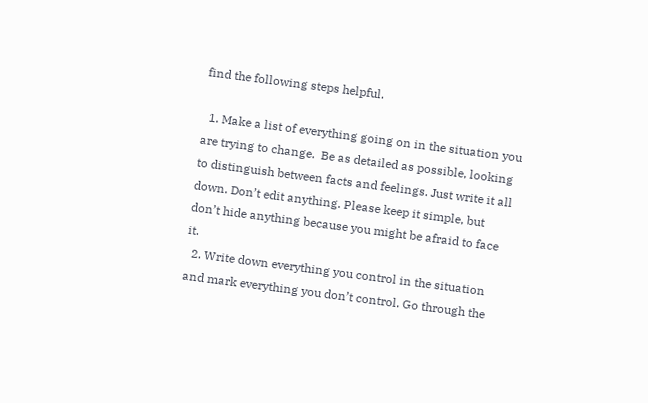find the following steps helpful.

  1. Make a list of everything going on in the situation you are trying to change.  Be as detailed as possible, looking to distinguish between facts and feelings. Just write it all down. Don’t edit anything. Please keep it simple, but don’t hide anything because you might be afraid to face it.
  2. Write down everything you control in the situation and mark everything you don’t control. Go through the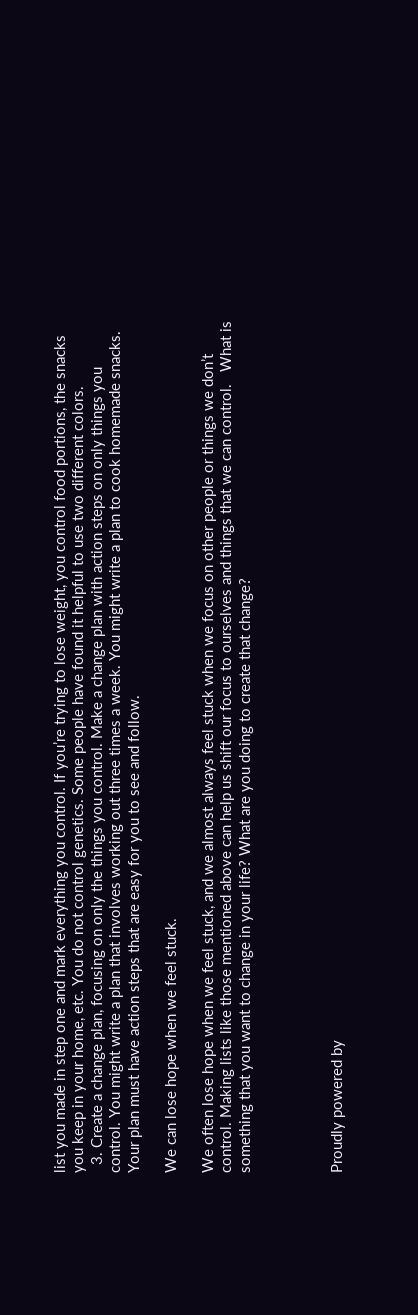list you made in step one and mark everything you control. If you’re trying to lose weight, you control food portions, the snacks you keep in your home, etc. You do not control genetics. Some people have found it helpful to use two different colors.
  3. Create a change plan, focusing on only the things you control. Make a change plan with action steps on only things you control. You might write a plan that involves working out three times a week. You might write a plan to cook homemade snacks. Your plan must have action steps that are easy for you to see and follow.

We can lose hope when we feel stuck.

We often lose hope when we feel stuck, and we almost always feel stuck when we focus on other people or things we don’t control. Making lists like those mentioned above can help us shift our focus to ourselves and things that we can control.   What is something that you want to change in your life? What are you doing to create that change?




Proudly powered by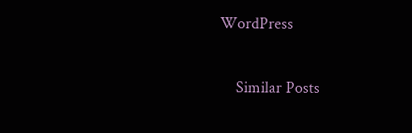WordPress

    Similar Posts